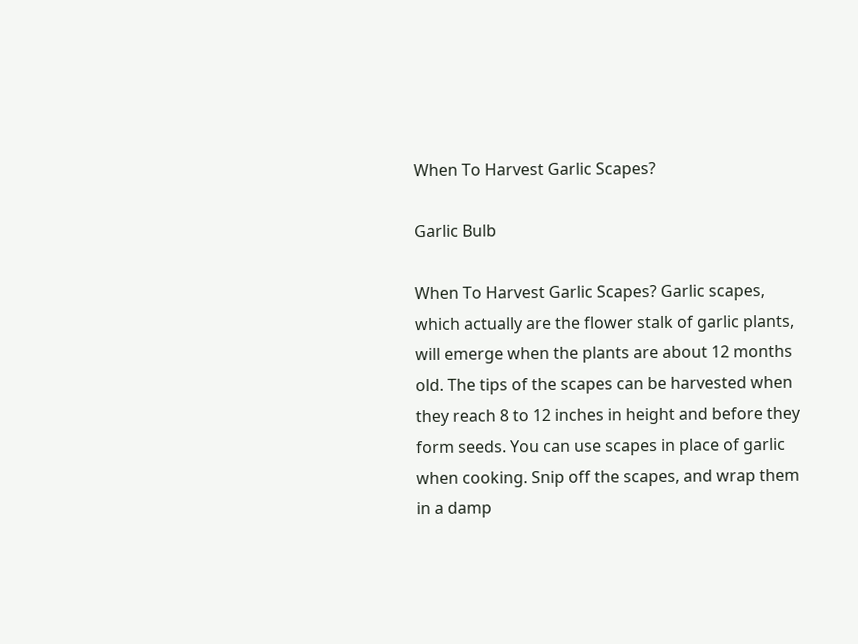When To Harvest Garlic Scapes?

Garlic Bulb

When To Harvest Garlic Scapes? Garlic scapes, which actually are the flower stalk of garlic plants, will emerge when the plants are about 12 months old. The tips of the scapes can be harvested when they reach 8 to 12 inches in height and before they form seeds. You can use scapes in place of garlic when cooking. Snip off the scapes, and wrap them in a damp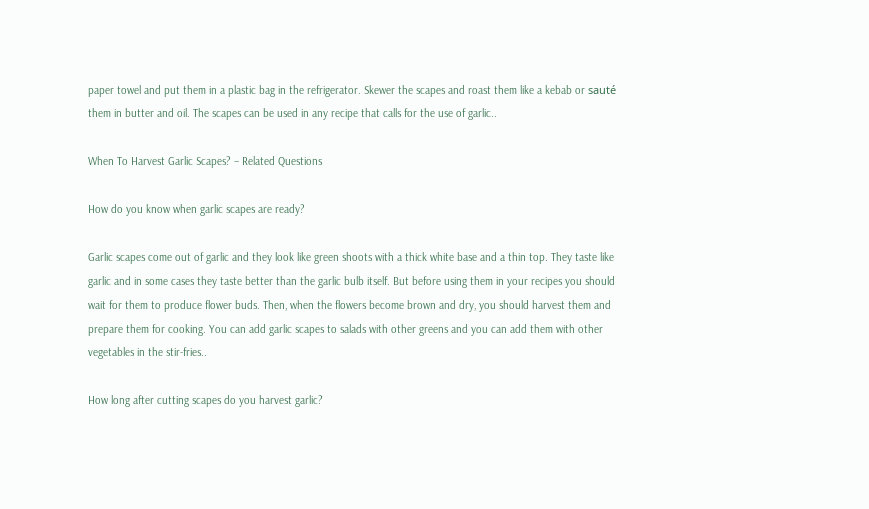paper towel and put them in a plastic bag in the refrigerator. Skewer the scapes and roast them like a kebab or sauté them in butter and oil. The scapes can be used in any recipe that calls for the use of garlic..

When To Harvest Garlic Scapes? – Related Questions

How do you know when garlic scapes are ready?

Garlic scapes come out of garlic and they look like green shoots with a thick white base and a thin top. They taste like garlic and in some cases they taste better than the garlic bulb itself. But before using them in your recipes you should wait for them to produce flower buds. Then, when the flowers become brown and dry, you should harvest them and prepare them for cooking. You can add garlic scapes to salads with other greens and you can add them with other vegetables in the stir-fries..

How long after cutting scapes do you harvest garlic?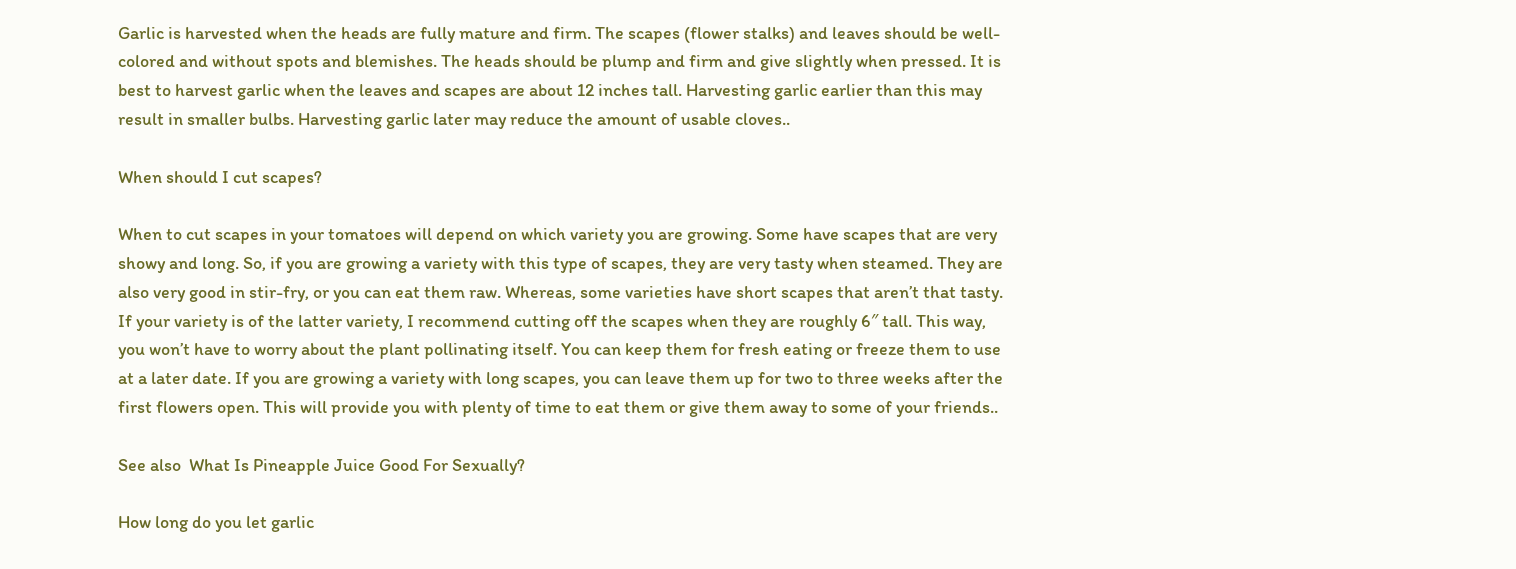Garlic is harvested when the heads are fully mature and firm. The scapes (flower stalks) and leaves should be well-colored and without spots and blemishes. The heads should be plump and firm and give slightly when pressed. It is best to harvest garlic when the leaves and scapes are about 12 inches tall. Harvesting garlic earlier than this may result in smaller bulbs. Harvesting garlic later may reduce the amount of usable cloves..

When should I cut scapes?

When to cut scapes in your tomatoes will depend on which variety you are growing. Some have scapes that are very showy and long. So, if you are growing a variety with this type of scapes, they are very tasty when steamed. They are also very good in stir-fry, or you can eat them raw. Whereas, some varieties have short scapes that aren’t that tasty. If your variety is of the latter variety, I recommend cutting off the scapes when they are roughly 6″ tall. This way, you won’t have to worry about the plant pollinating itself. You can keep them for fresh eating or freeze them to use at a later date. If you are growing a variety with long scapes, you can leave them up for two to three weeks after the first flowers open. This will provide you with plenty of time to eat them or give them away to some of your friends..

See also  What Is Pineapple Juice Good For Sexually?

How long do you let garlic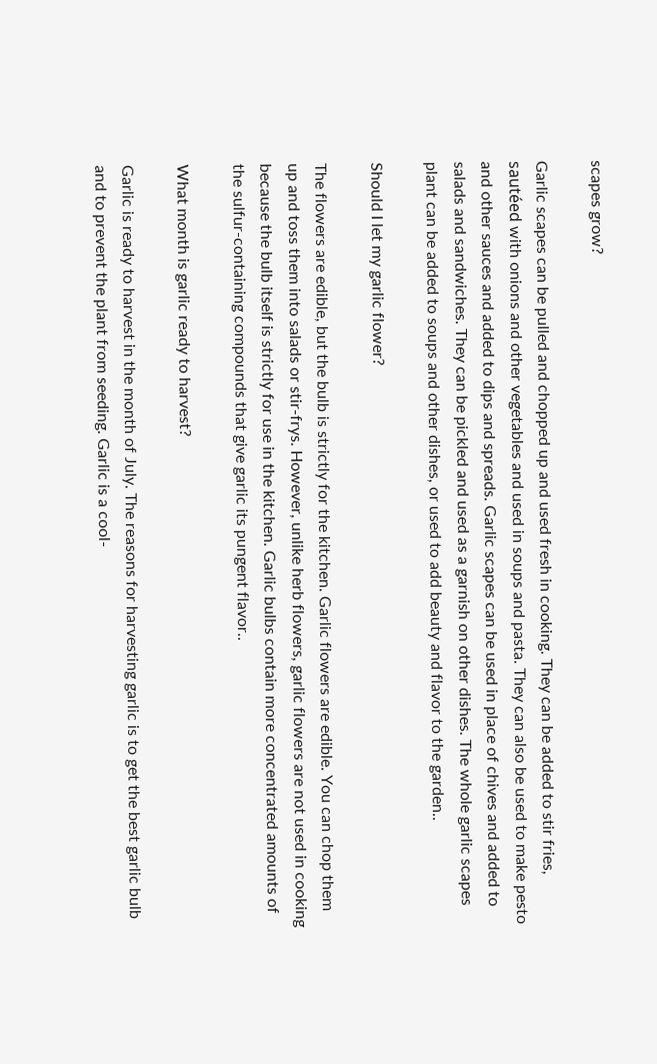scapes grow?

Garlic scapes can be pulled and chopped up and used fresh in cooking. They can be added to stir fries, sautéed with onions and other vegetables and used in soups and pasta. They can also be used to make pesto and other sauces and added to dips and spreads. Garlic scapes can be used in place of chives and added to salads and sandwiches. They can be pickled and used as a garnish on other dishes. The whole garlic scapes plant can be added to soups and other dishes, or used to add beauty and flavor to the garden..

Should I let my garlic flower?

The flowers are edible, but the bulb is strictly for the kitchen. Garlic flowers are edible. You can chop them up and toss them into salads or stir-frys. However, unlike herb flowers, garlic flowers are not used in cooking because the bulb itself is strictly for use in the kitchen. Garlic bulbs contain more concentrated amounts of the sulfur-containing compounds that give garlic its pungent flavor..

What month is garlic ready to harvest?

Garlic is ready to harvest in the month of July. The reasons for harvesting garlic is to get the best garlic bulb and to prevent the plant from seeding. Garlic is a cool-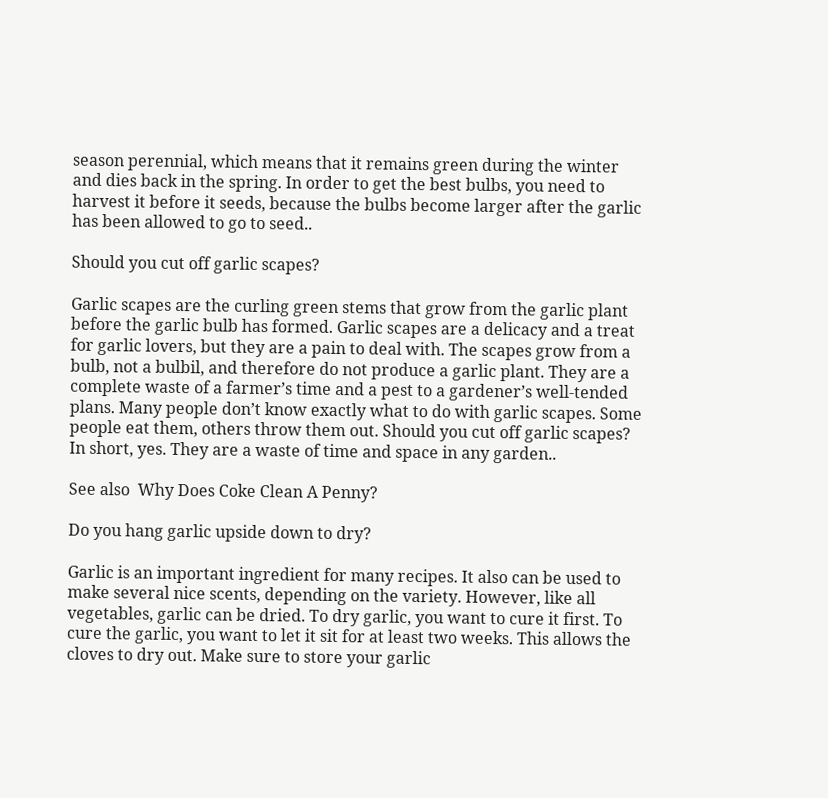season perennial, which means that it remains green during the winter and dies back in the spring. In order to get the best bulbs, you need to harvest it before it seeds, because the bulbs become larger after the garlic has been allowed to go to seed..

Should you cut off garlic scapes?

Garlic scapes are the curling green stems that grow from the garlic plant before the garlic bulb has formed. Garlic scapes are a delicacy and a treat for garlic lovers, but they are a pain to deal with. The scapes grow from a bulb, not a bulbil, and therefore do not produce a garlic plant. They are a complete waste of a farmer’s time and a pest to a gardener’s well-tended plans. Many people don’t know exactly what to do with garlic scapes. Some people eat them, others throw them out. Should you cut off garlic scapes? In short, yes. They are a waste of time and space in any garden..

See also  Why Does Coke Clean A Penny?

Do you hang garlic upside down to dry?

Garlic is an important ingredient for many recipes. It also can be used to make several nice scents, depending on the variety. However, like all vegetables, garlic can be dried. To dry garlic, you want to cure it first. To cure the garlic, you want to let it sit for at least two weeks. This allows the cloves to dry out. Make sure to store your garlic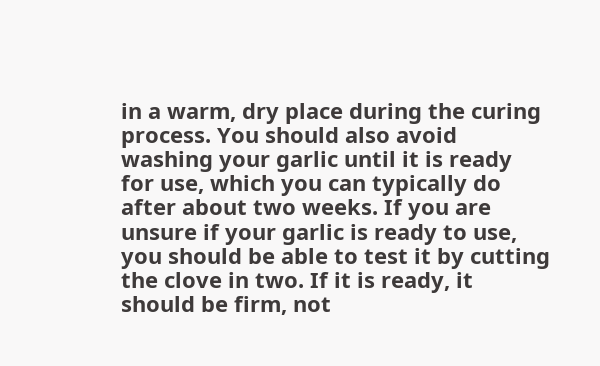in a warm, dry place during the curing process. You should also avoid washing your garlic until it is ready for use, which you can typically do after about two weeks. If you are unsure if your garlic is ready to use, you should be able to test it by cutting the clove in two. If it is ready, it should be firm, not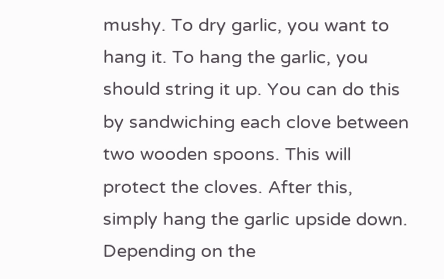mushy. To dry garlic, you want to hang it. To hang the garlic, you should string it up. You can do this by sandwiching each clove between two wooden spoons. This will protect the cloves. After this, simply hang the garlic upside down. Depending on the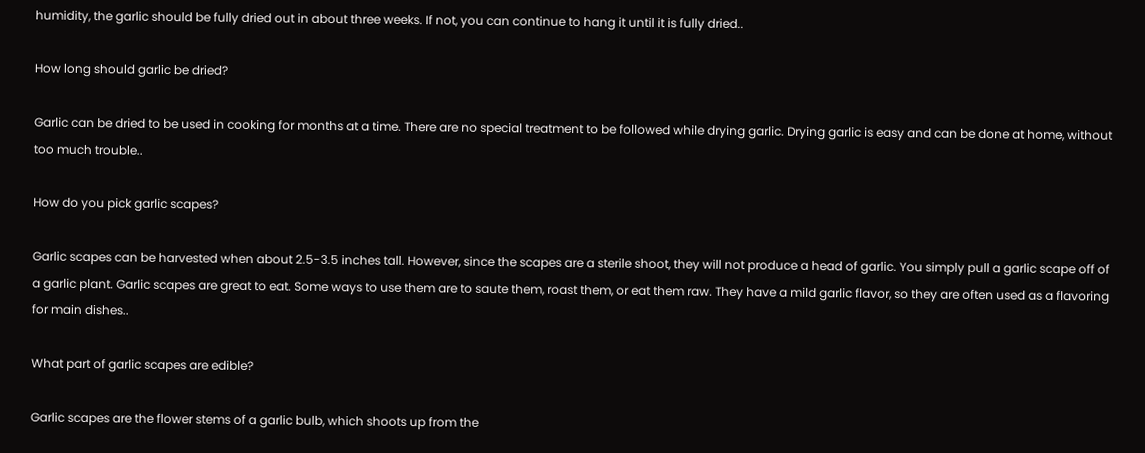humidity, the garlic should be fully dried out in about three weeks. If not, you can continue to hang it until it is fully dried..

How long should garlic be dried?

Garlic can be dried to be used in cooking for months at a time. There are no special treatment to be followed while drying garlic. Drying garlic is easy and can be done at home, without too much trouble..

How do you pick garlic scapes?

Garlic scapes can be harvested when about 2.5-3.5 inches tall. However, since the scapes are a sterile shoot, they will not produce a head of garlic. You simply pull a garlic scape off of a garlic plant. Garlic scapes are great to eat. Some ways to use them are to saute them, roast them, or eat them raw. They have a mild garlic flavor, so they are often used as a flavoring for main dishes..

What part of garlic scapes are edible?

Garlic scapes are the flower stems of a garlic bulb, which shoots up from the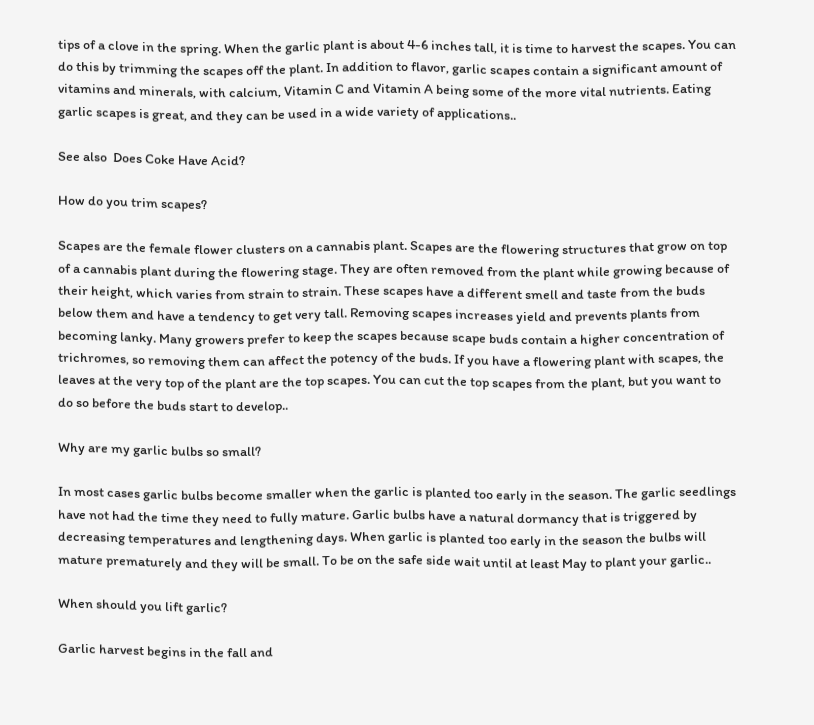tips of a clove in the spring. When the garlic plant is about 4-6 inches tall, it is time to harvest the scapes. You can do this by trimming the scapes off the plant. In addition to flavor, garlic scapes contain a significant amount of vitamins and minerals, with calcium, Vitamin C and Vitamin A being some of the more vital nutrients. Eating garlic scapes is great, and they can be used in a wide variety of applications..

See also  Does Coke Have Acid?

How do you trim scapes?

Scapes are the female flower clusters on a cannabis plant. Scapes are the flowering structures that grow on top of a cannabis plant during the flowering stage. They are often removed from the plant while growing because of their height, which varies from strain to strain. These scapes have a different smell and taste from the buds below them and have a tendency to get very tall. Removing scapes increases yield and prevents plants from becoming lanky. Many growers prefer to keep the scapes because scape buds contain a higher concentration of trichromes, so removing them can affect the potency of the buds. If you have a flowering plant with scapes, the leaves at the very top of the plant are the top scapes. You can cut the top scapes from the plant, but you want to do so before the buds start to develop..

Why are my garlic bulbs so small?

In most cases garlic bulbs become smaller when the garlic is planted too early in the season. The garlic seedlings have not had the time they need to fully mature. Garlic bulbs have a natural dormancy that is triggered by decreasing temperatures and lengthening days. When garlic is planted too early in the season the bulbs will mature prematurely and they will be small. To be on the safe side wait until at least May to plant your garlic..

When should you lift garlic?

Garlic harvest begins in the fall and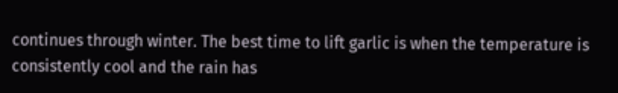continues through winter. The best time to lift garlic is when the temperature is consistently cool and the rain has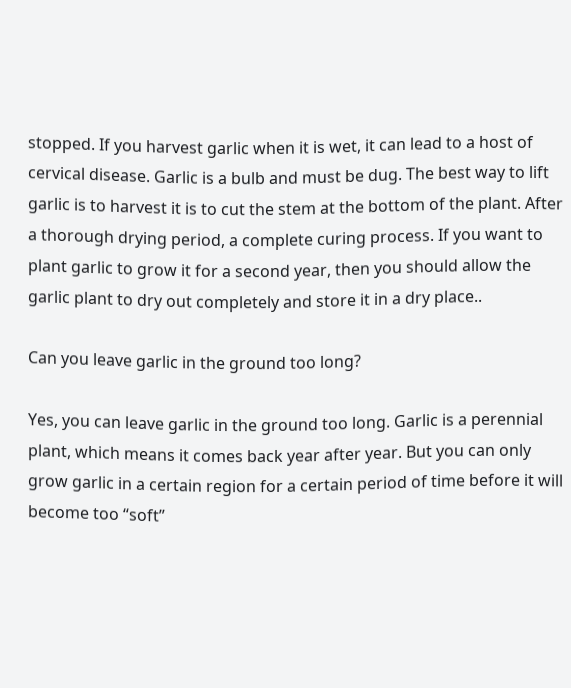stopped. If you harvest garlic when it is wet, it can lead to a host of cervical disease. Garlic is a bulb and must be dug. The best way to lift garlic is to harvest it is to cut the stem at the bottom of the plant. After a thorough drying period, a complete curing process. If you want to plant garlic to grow it for a second year, then you should allow the garlic plant to dry out completely and store it in a dry place..

Can you leave garlic in the ground too long?

Yes, you can leave garlic in the ground too long. Garlic is a perennial plant, which means it comes back year after year. But you can only grow garlic in a certain region for a certain period of time before it will become too “soft”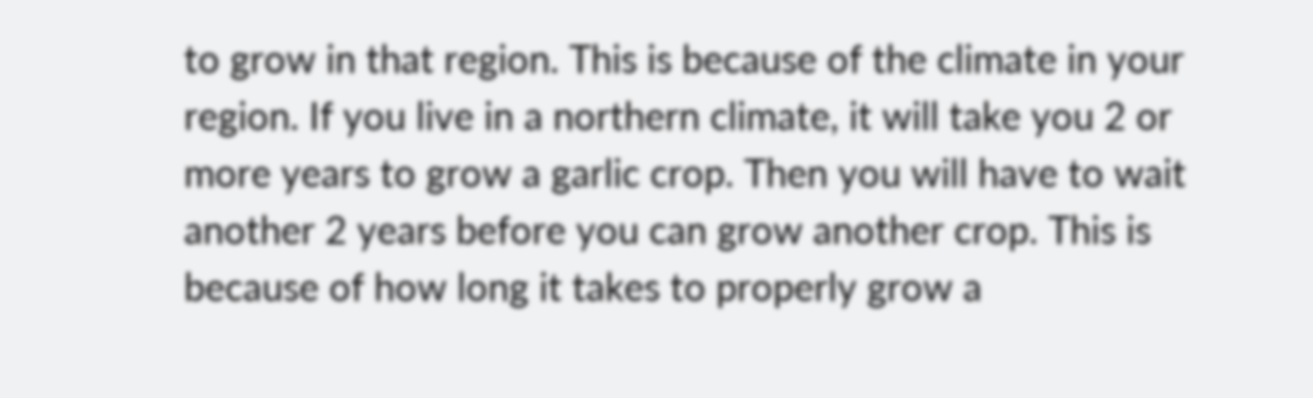to grow in that region. This is because of the climate in your region. If you live in a northern climate, it will take you 2 or more years to grow a garlic crop. Then you will have to wait another 2 years before you can grow another crop. This is because of how long it takes to properly grow a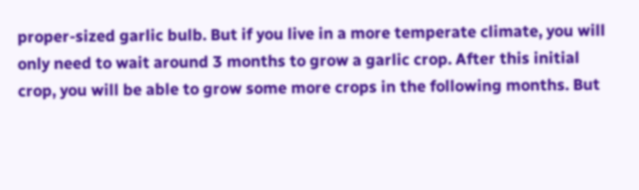proper-sized garlic bulb. But if you live in a more temperate climate, you will only need to wait around 3 months to grow a garlic crop. After this initial crop, you will be able to grow some more crops in the following months. But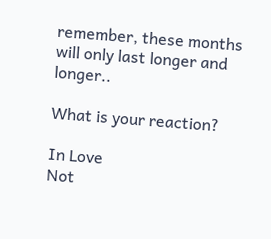remember, these months will only last longer and longer..

What is your reaction?

In Love
Not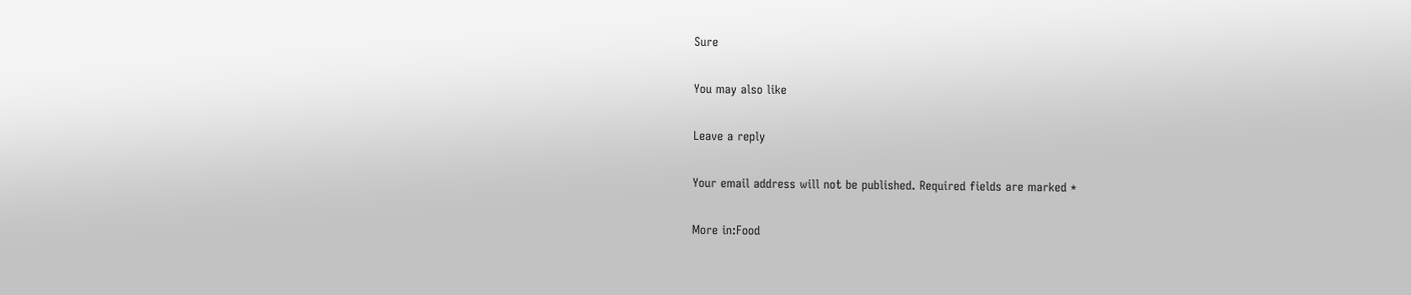Sure

You may also like

Leave a reply

Your email address will not be published. Required fields are marked *

More in:Food